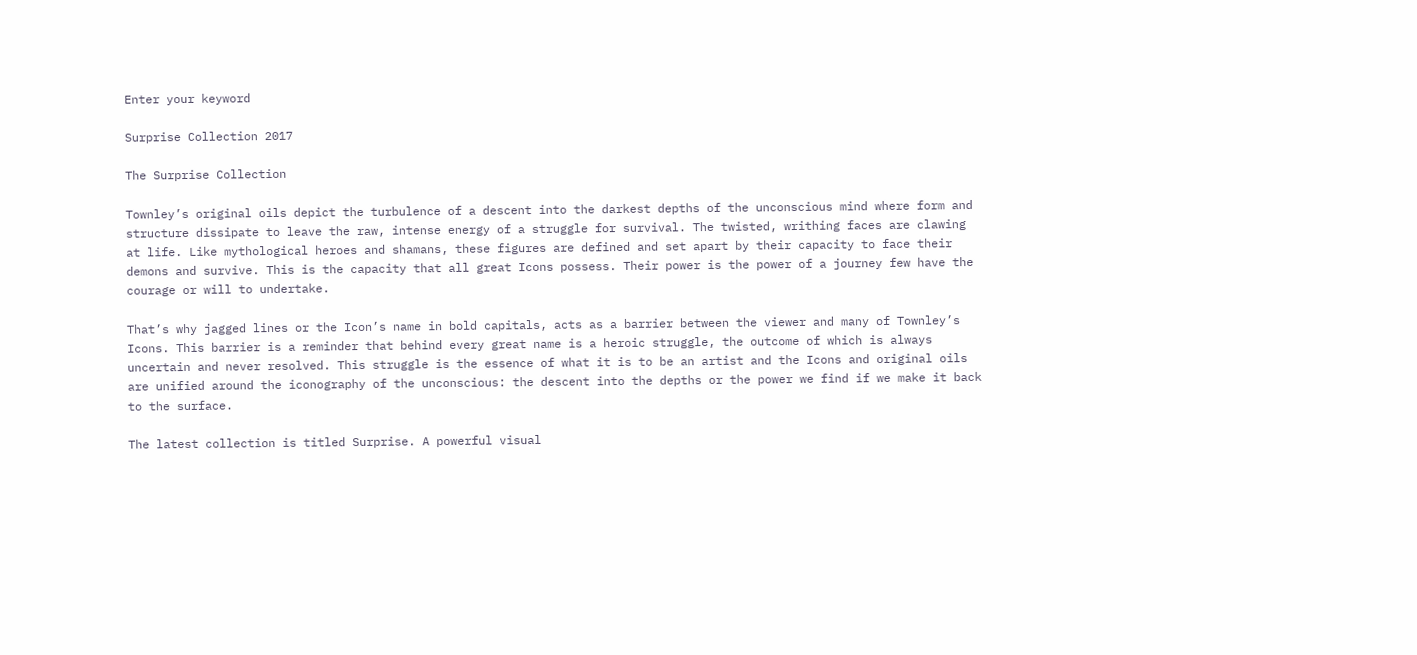Enter your keyword

Surprise Collection 2017

The Surprise Collection

Townley’s original oils depict the turbulence of a descent into the darkest depths of the unconscious mind where form and structure dissipate to leave the raw, intense energy of a struggle for survival. The twisted, writhing faces are clawing at life. Like mythological heroes and shamans, these figures are defined and set apart by their capacity to face their demons and survive. This is the capacity that all great Icons possess. Their power is the power of a journey few have the courage or will to undertake.

That’s why jagged lines or the Icon’s name in bold capitals, acts as a barrier between the viewer and many of Townley’s Icons. This barrier is a reminder that behind every great name is a heroic struggle, the outcome of which is always uncertain and never resolved. This struggle is the essence of what it is to be an artist and the Icons and original oils are unified around the iconography of the unconscious: the descent into the depths or the power we find if we make it back to the surface.

The latest collection is titled Surprise. A powerful visual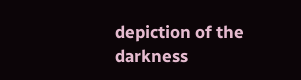depiction of the darkness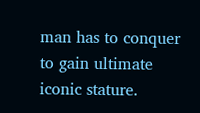man has to conquer to gain ultimate iconic stature.